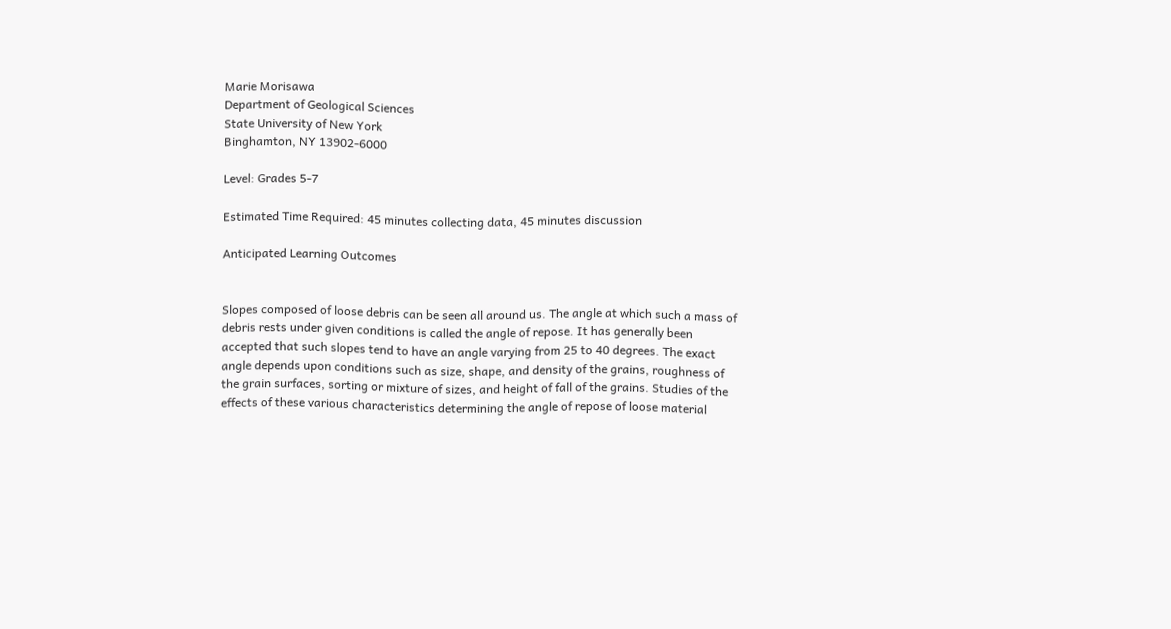Marie Morisawa
Department of Geological Sciences
State University of New York
Binghamton, NY 13902-6000

Level: Grades 5-7

Estimated Time Required: 45 minutes collecting data, 45 minutes discussion

Anticipated Learning Outcomes


Slopes composed of loose debris can be seen all around us. The angle at which such a mass of debris rests under given conditions is called the angle of repose. It has generally been accepted that such slopes tend to have an angle varying from 25 to 40 degrees. The exact angle depends upon conditions such as size, shape, and density of the grains, roughness of the grain surfaces, sorting or mixture of sizes, and height of fall of the grains. Studies of the effects of these various characteristics determining the angle of repose of loose material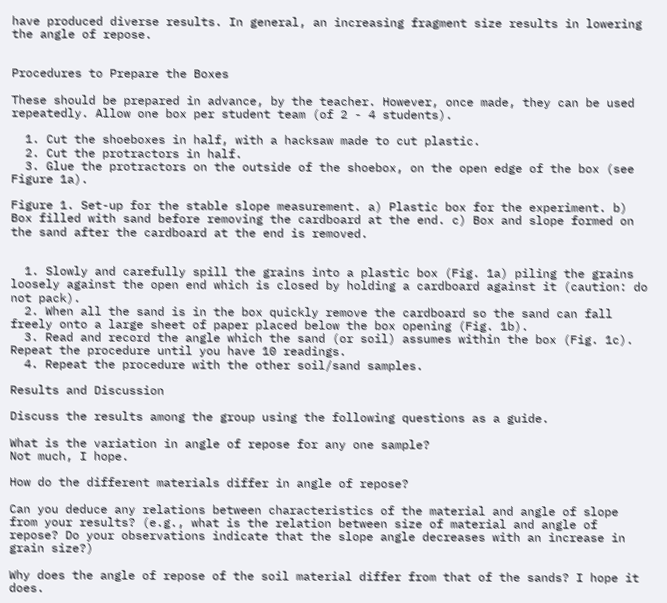have produced diverse results. In general, an increasing fragment size results in lowering the angle of repose.


Procedures to Prepare the Boxes

These should be prepared in advance, by the teacher. However, once made, they can be used repeatedly. Allow one box per student team (of 2 - 4 students).

  1. Cut the shoeboxes in half, with a hacksaw made to cut plastic.
  2. Cut the protractors in half.
  3. Glue the protractors on the outside of the shoebox, on the open edge of the box (see Figure 1a).

Figure 1. Set-up for the stable slope measurement. a) Plastic box for the experiment. b) Box filled with sand before removing the cardboard at the end. c) Box and slope formed on the sand after the cardboard at the end is removed.


  1. Slowly and carefully spill the grains into a plastic box (Fig. 1a) piling the grains loosely against the open end which is closed by holding a cardboard against it (caution: do not pack).
  2. When all the sand is in the box quickly remove the cardboard so the sand can fall freely onto a large sheet of paper placed below the box opening (Fig. 1b).
  3. Read and record the angle which the sand (or soil) assumes within the box (Fig. 1c). Repeat the procedure until you have 10 readings.
  4. Repeat the procedure with the other soil/sand samples.

Results and Discussion

Discuss the results among the group using the following questions as a guide.

What is the variation in angle of repose for any one sample?
Not much, I hope.

How do the different materials differ in angle of repose?

Can you deduce any relations between characteristics of the material and angle of slope from your results? (e.g., what is the relation between size of material and angle of repose? Do your observations indicate that the slope angle decreases with an increase in grain size?)

Why does the angle of repose of the soil material differ from that of the sands? I hope it does.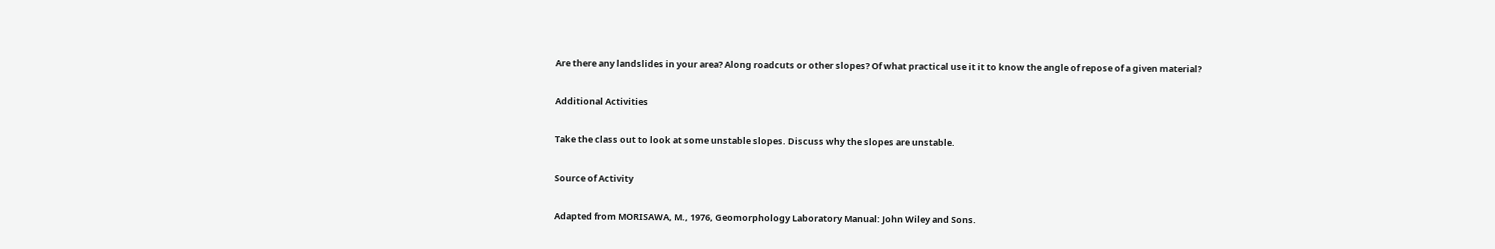Are there any landslides in your area? Along roadcuts or other slopes? Of what practical use it it to know the angle of repose of a given material?

Additional Activities

Take the class out to look at some unstable slopes. Discuss why the slopes are unstable.

Source of Activity

Adapted from MORISAWA, M., 1976, Geomorphology Laboratory Manual: John Wiley and Sons.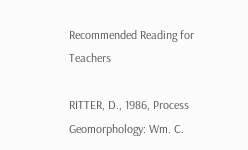Recommended Reading for Teachers

RITTER, D., 1986, Process Geomorphology: Wm. C.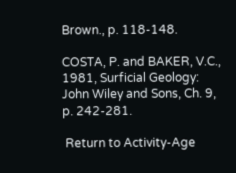Brown., p. 118-148.

COSTA, P. and BAKER, V.C., 1981, Surficial Geology: John Wiley and Sons, Ch. 9, p. 242-281.

 Return to Activity-Age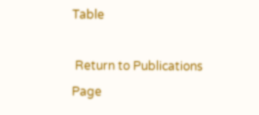Table

 Return to Publications Page